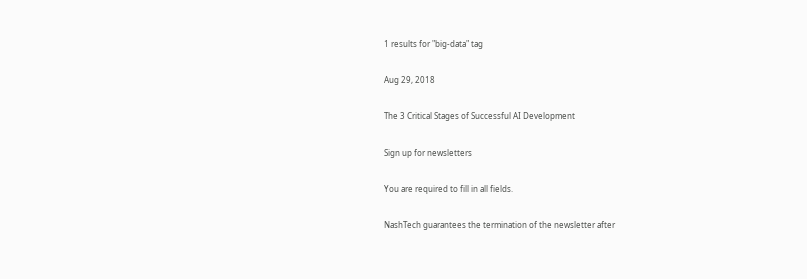1 results for "big-data" tag

Aug 29, 2018

The 3 Critical Stages of Successful AI Development

Sign up for newsletters

You are required to fill in all fields.

NashTech guarantees the termination of the newsletter after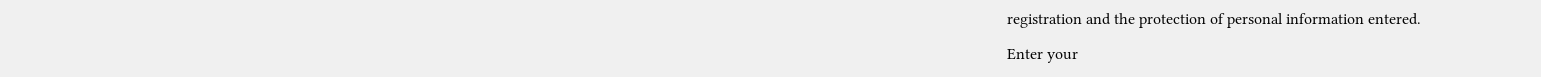registration and the protection of personal information entered.

Enter your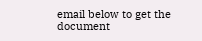email below to get the document